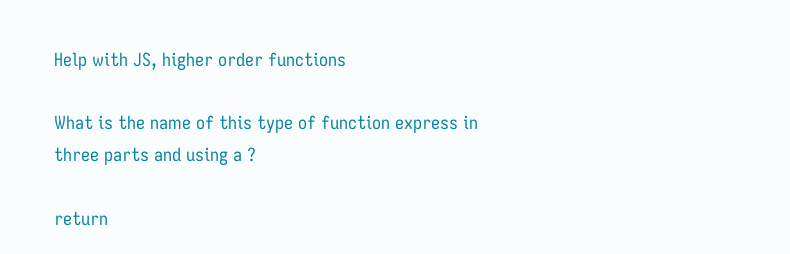Help with JS, higher order functions

What is the name of this type of function express in three parts and using a ?

return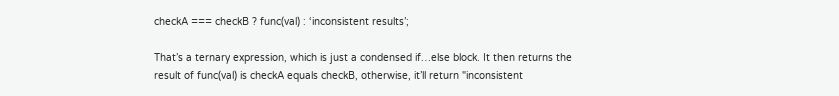checkA === checkB ? func(val) : ‘inconsistent results’;

That’s a ternary expression, which is just a condensed if…else block. It then returns the result of func(val) is checkA equals checkB, otherwise, it’ll return "inconsistent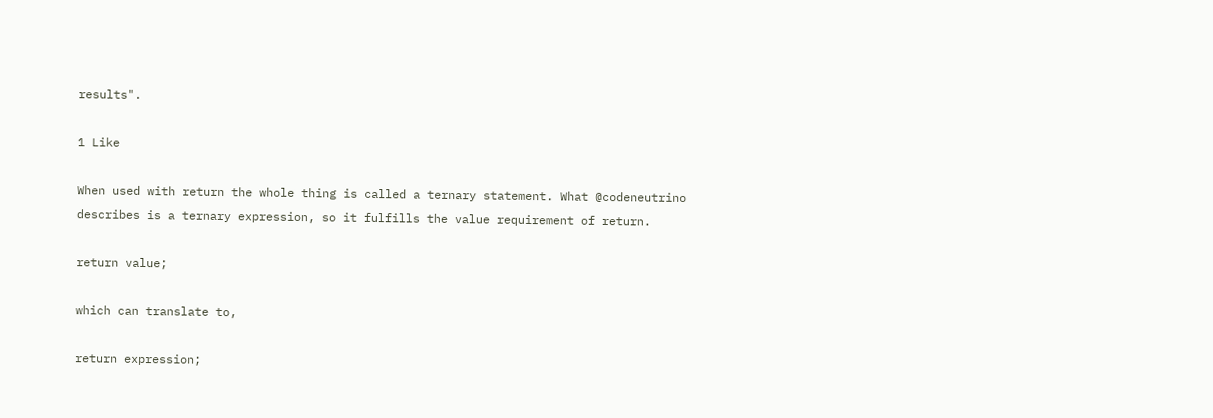results".

1 Like

When used with return the whole thing is called a ternary statement. What @codeneutrino describes is a ternary expression, so it fulfills the value requirement of return.

return value;

which can translate to,

return expression;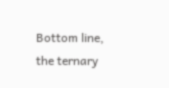Bottom line, the ternary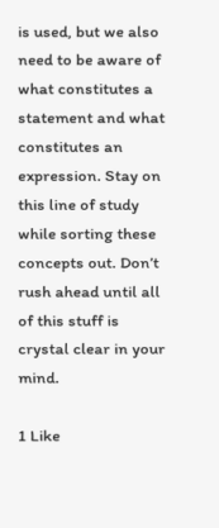is used, but we also need to be aware of what constitutes a statement and what constitutes an expression. Stay on this line of study while sorting these concepts out. Don’t rush ahead until all of this stuff is crystal clear in your mind.

1 Like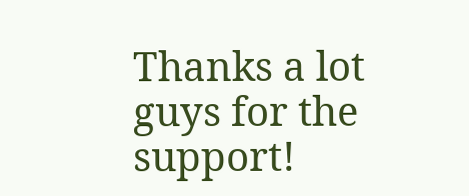Thanks a lot guys for the support!